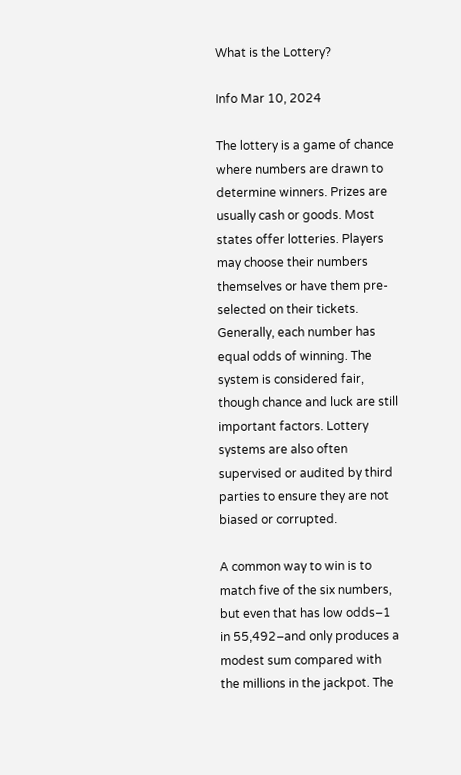What is the Lottery?

Info Mar 10, 2024

The lottery is a game of chance where numbers are drawn to determine winners. Prizes are usually cash or goods. Most states offer lotteries. Players may choose their numbers themselves or have them pre-selected on their tickets. Generally, each number has equal odds of winning. The system is considered fair, though chance and luck are still important factors. Lottery systems are also often supervised or audited by third parties to ensure they are not biased or corrupted.

A common way to win is to match five of the six numbers, but even that has low odds–1 in 55,492–and only produces a modest sum compared with the millions in the jackpot. The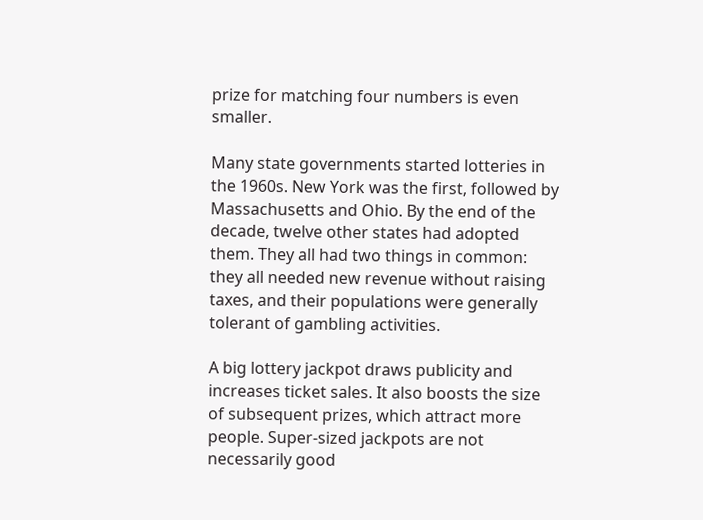prize for matching four numbers is even smaller.

Many state governments started lotteries in the 1960s. New York was the first, followed by Massachusetts and Ohio. By the end of the decade, twelve other states had adopted them. They all had two things in common: they all needed new revenue without raising taxes, and their populations were generally tolerant of gambling activities.

A big lottery jackpot draws publicity and increases ticket sales. It also boosts the size of subsequent prizes, which attract more people. Super-sized jackpots are not necessarily good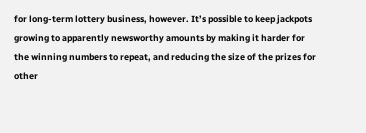for long-term lottery business, however. It’s possible to keep jackpots growing to apparently newsworthy amounts by making it harder for the winning numbers to repeat, and reducing the size of the prizes for other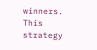winners. This strategy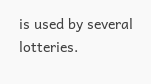is used by several lotteries.